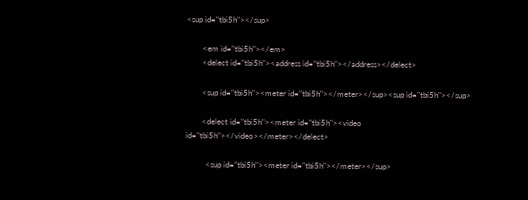<sup id="tbi5h"></sup>

        <em id="tbi5h"></em>
        <delect id="tbi5h"><address id="tbi5h"></address></delect>

        <sup id="tbi5h"><meter id="tbi5h"></meter></sup><sup id="tbi5h"></sup>

        <delect id="tbi5h"><meter id="tbi5h"><video id="tbi5h"></video></meter></delect>

          <sup id="tbi5h"><meter id="tbi5h"></meter></sup>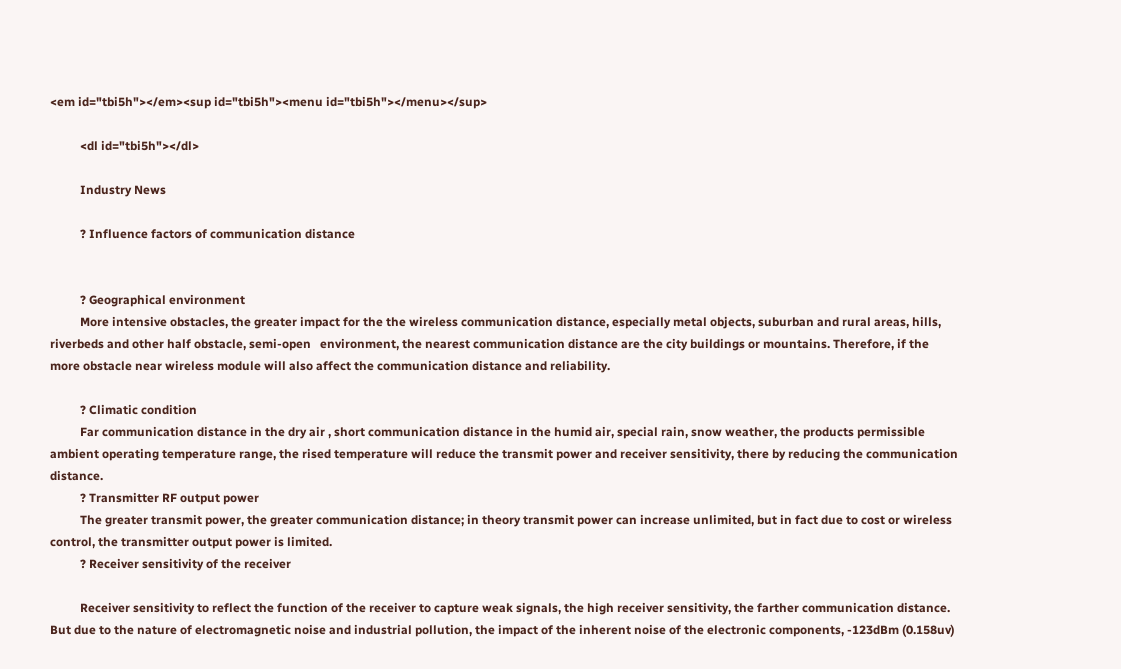<em id="tbi5h"></em><sup id="tbi5h"><menu id="tbi5h"></menu></sup>

          <dl id="tbi5h"></dl>

          Industry News

          ? Influence factors of communication distance


          ? Geographical environment
          More intensive obstacles, the greater impact for the the wireless communication distance, especially metal objects, suburban and rural areas, hills, riverbeds and other half obstacle, semi-open   environment, the nearest communication distance are the city buildings or mountains. Therefore, if the more obstacle near wireless module will also affect the communication distance and reliability.

          ? Climatic condition
          Far communication distance in the dry air , short communication distance in the humid air, special rain, snow weather, the products permissible ambient operating temperature range, the rised temperature will reduce the transmit power and receiver sensitivity, there by reducing the communication distance.
          ? Transmitter RF output power
          The greater transmit power, the greater communication distance; in theory transmit power can increase unlimited, but in fact due to cost or wireless control, the transmitter output power is limited.
          ? Receiver sensitivity of the receiver

          Receiver sensitivity to reflect the function of the receiver to capture weak signals, the high receiver sensitivity, the farther communication distance. But due to the nature of electromagnetic noise and industrial pollution, the impact of the inherent noise of the electronic components, -123dBm (0.158uv)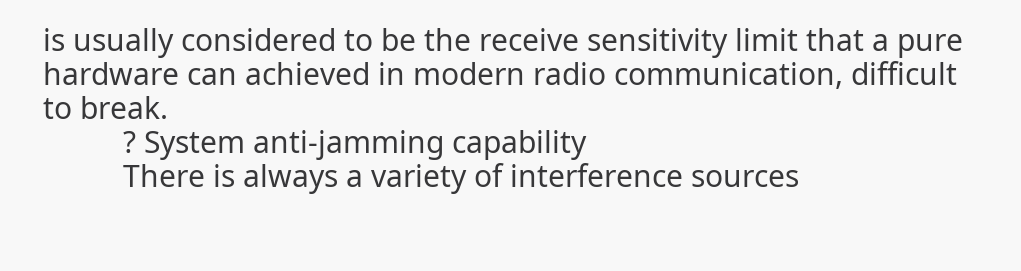is usually considered to be the receive sensitivity limit that a pure hardware can achieved in modern radio communication, difficult to break.
          ? System anti-jamming capability
          There is always a variety of interference sources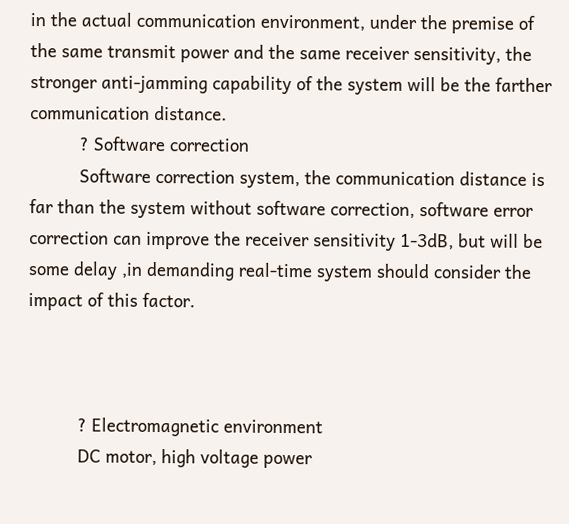in the actual communication environment, under the premise of the same transmit power and the same receiver sensitivity, the stronger anti-jamming capability of the system will be the farther communication distance.
          ? Software correction
          Software correction system, the communication distance is far than the system without software correction, software error correction can improve the receiver sensitivity 1-3dB, but will be some delay ,in demanding real-time system should consider the impact of this factor.



          ? Electromagnetic environment
          DC motor, high voltage power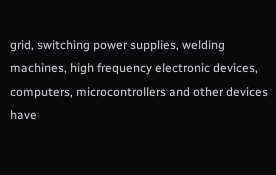grid, switching power supplies, welding machines, high frequency electronic devices, computers, microcontrollers and other devices have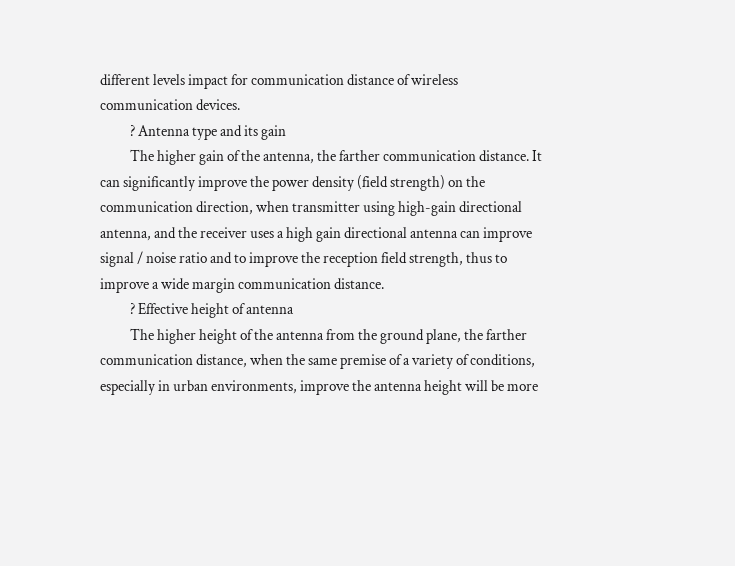different levels impact for communication distance of wireless communication devices.
          ? Antenna type and its gain
          The higher gain of the antenna, the farther communication distance. It can significantly improve the power density (field strength) on the communication direction, when transmitter using high-gain directional antenna, and the receiver uses a high gain directional antenna can improve signal / noise ratio and to improve the reception field strength, thus to improve a wide margin communication distance.
          ? Effective height of antenna
          The higher height of the antenna from the ground plane, the farther communication distance, when the same premise of a variety of conditions, especially in urban environments, improve the antenna height will be more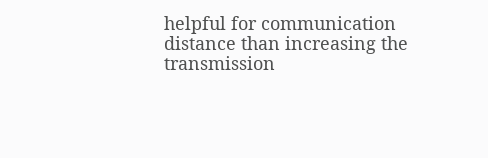helpful for communication distance than increasing the transmission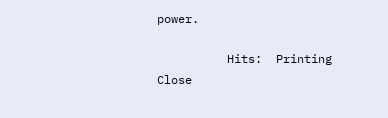power.

          Hits:  Printing  Close